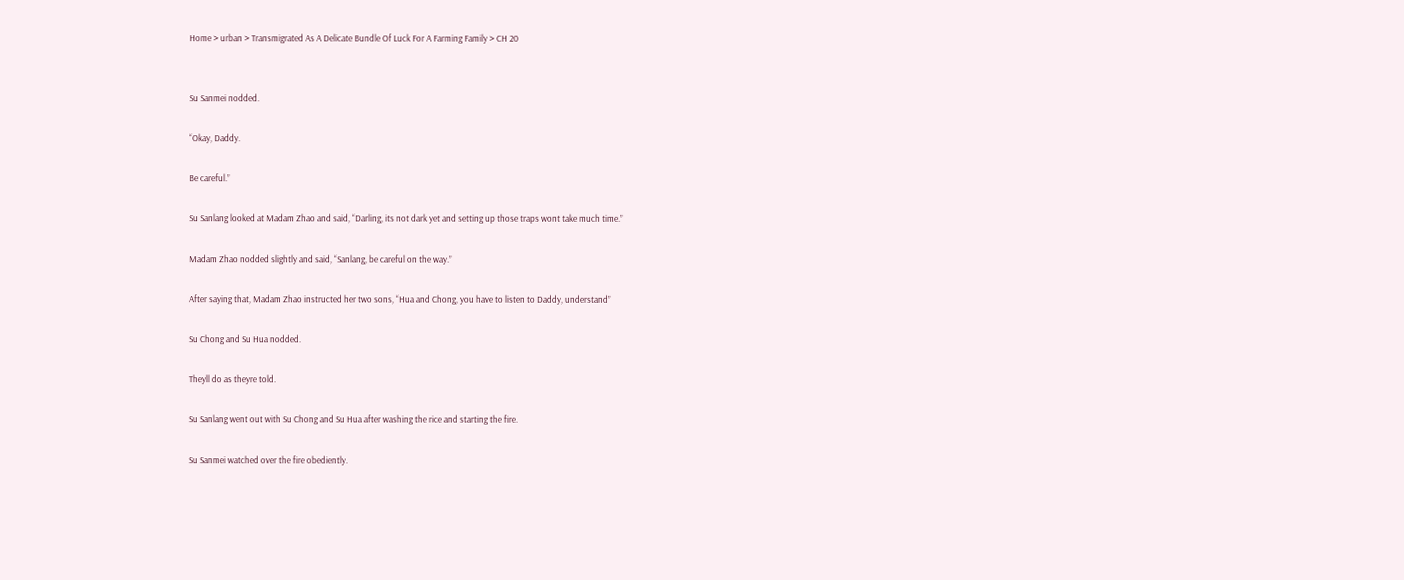Home > urban > Transmigrated As A Delicate Bundle Of Luck For A Farming Family > CH 20


Su Sanmei nodded.

“Okay, Daddy.

Be careful.”

Su Sanlang looked at Madam Zhao and said, “Darling, its not dark yet and setting up those traps wont take much time.”

Madam Zhao nodded slightly and said, “Sanlang, be careful on the way.”

After saying that, Madam Zhao instructed her two sons, “Hua and Chong, you have to listen to Daddy, understand”

Su Chong and Su Hua nodded.

Theyll do as theyre told.

Su Sanlang went out with Su Chong and Su Hua after washing the rice and starting the fire.

Su Sanmei watched over the fire obediently.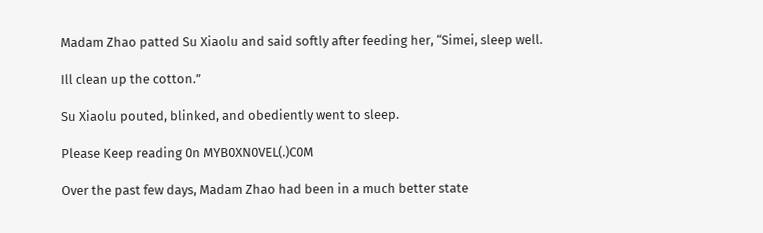Madam Zhao patted Su Xiaolu and said softly after feeding her, “Simei, sleep well.

Ill clean up the cotton.”

Su Xiaolu pouted, blinked, and obediently went to sleep.

Please Keep reading 0n MYB0XN0VEL(.)C0M

Over the past few days, Madam Zhao had been in a much better state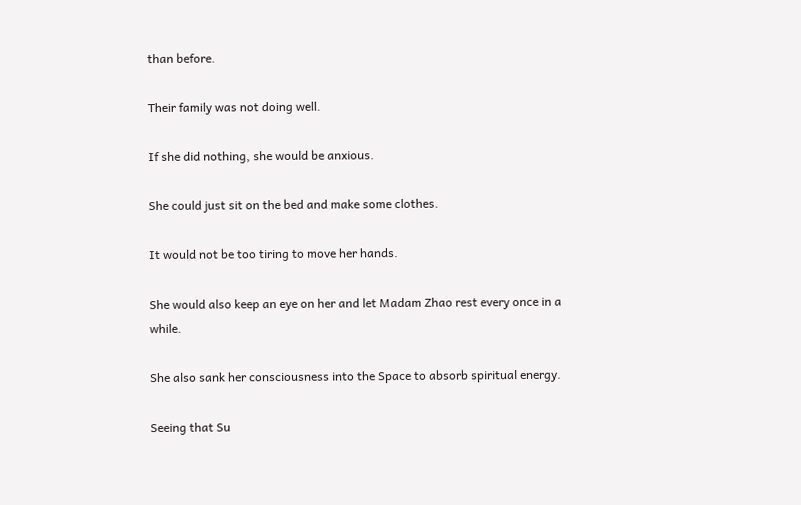than before.

Their family was not doing well.

If she did nothing, she would be anxious.

She could just sit on the bed and make some clothes.

It would not be too tiring to move her hands.

She would also keep an eye on her and let Madam Zhao rest every once in a while.

She also sank her consciousness into the Space to absorb spiritual energy.

Seeing that Su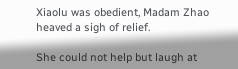Xiaolu was obedient, Madam Zhao heaved a sigh of relief.

She could not help but laugh at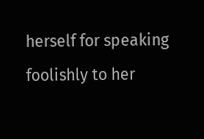herself for speaking foolishly to her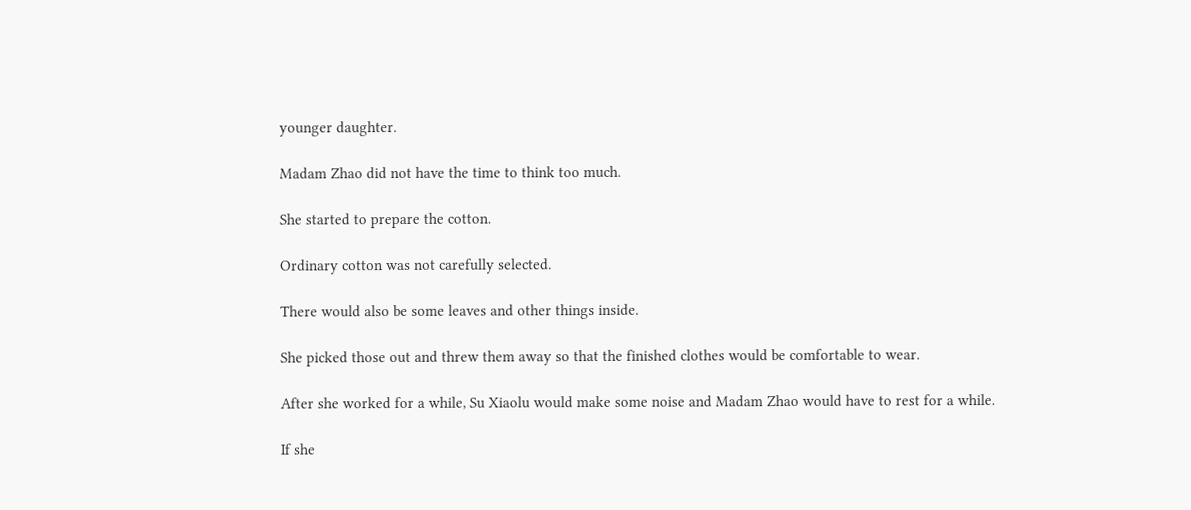younger daughter.

Madam Zhao did not have the time to think too much.

She started to prepare the cotton.

Ordinary cotton was not carefully selected.

There would also be some leaves and other things inside.

She picked those out and threw them away so that the finished clothes would be comfortable to wear.

After she worked for a while, Su Xiaolu would make some noise and Madam Zhao would have to rest for a while.

If she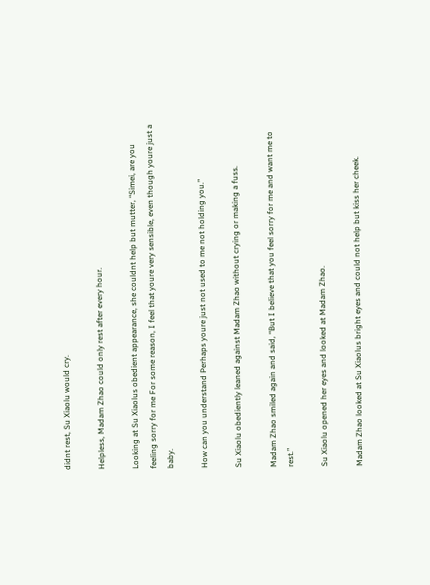didnt rest, Su Xiaolu would cry.

Helpless, Madam Zhao could only rest after every hour.

Looking at Su Xiaolus obedient appearance, she couldnt help but mutter, “Simei, are you feeling sorry for me For some reason, I feel that youre very sensible, even though youre just a baby.

How can you understand Perhaps youre just not used to me not holding you.”

Su Xiaolu obediently leaned against Madam Zhao without crying or making a fuss.

Madam Zhao smiled again and said, “But I believe that you feel sorry for me and want me to rest.”

Su Xiaolu opened her eyes and looked at Madam Zhao.

Madam Zhao looked at Su Xiaolus bright eyes and could not help but kiss her cheek.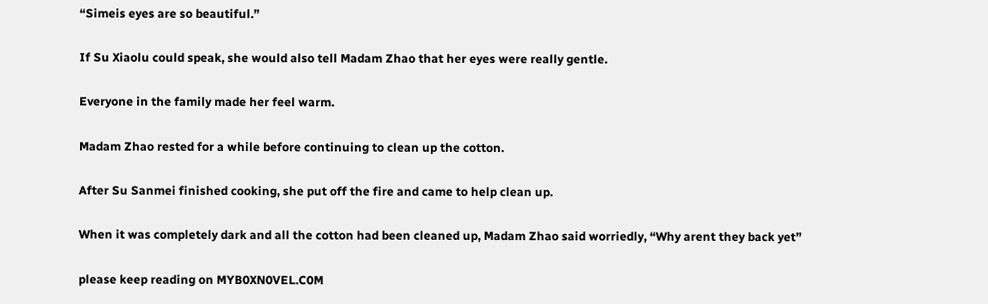“Simeis eyes are so beautiful.”

If Su Xiaolu could speak, she would also tell Madam Zhao that her eyes were really gentle.

Everyone in the family made her feel warm.

Madam Zhao rested for a while before continuing to clean up the cotton.

After Su Sanmei finished cooking, she put off the fire and came to help clean up.

When it was completely dark and all the cotton had been cleaned up, Madam Zhao said worriedly, “Why arent they back yet”

please keep reading on MYB0XN0VEL.C0M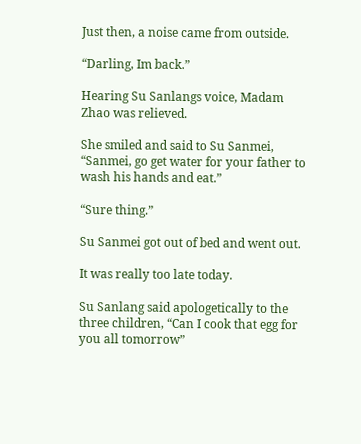Just then, a noise came from outside.

“Darling, Im back.”

Hearing Su Sanlangs voice, Madam Zhao was relieved.

She smiled and said to Su Sanmei, “Sanmei, go get water for your father to wash his hands and eat.”

“Sure thing.”

Su Sanmei got out of bed and went out.

It was really too late today.

Su Sanlang said apologetically to the three children, “Can I cook that egg for you all tomorrow”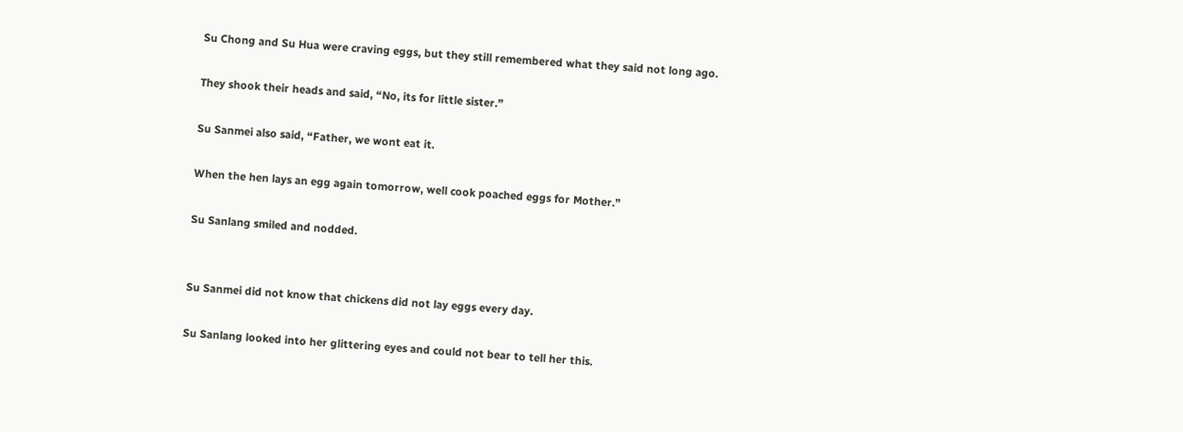Su Chong and Su Hua were craving eggs, but they still remembered what they said not long ago.

They shook their heads and said, “No, its for little sister.”

Su Sanmei also said, “Father, we wont eat it.

When the hen lays an egg again tomorrow, well cook poached eggs for Mother.”

Su Sanlang smiled and nodded.


Su Sanmei did not know that chickens did not lay eggs every day.

Su Sanlang looked into her glittering eyes and could not bear to tell her this.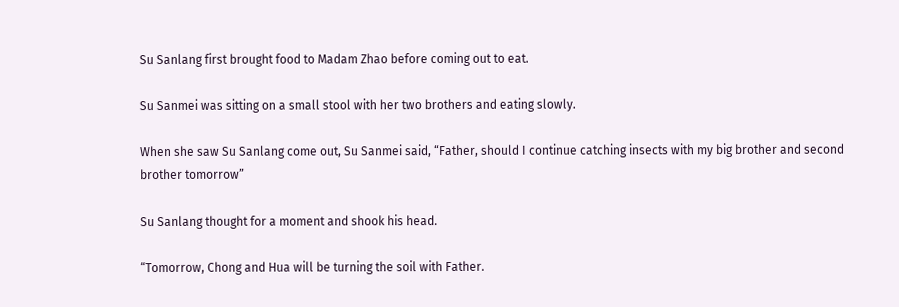Su Sanlang first brought food to Madam Zhao before coming out to eat.

Su Sanmei was sitting on a small stool with her two brothers and eating slowly.

When she saw Su Sanlang come out, Su Sanmei said, “Father, should I continue catching insects with my big brother and second brother tomorrow”

Su Sanlang thought for a moment and shook his head.

“Tomorrow, Chong and Hua will be turning the soil with Father.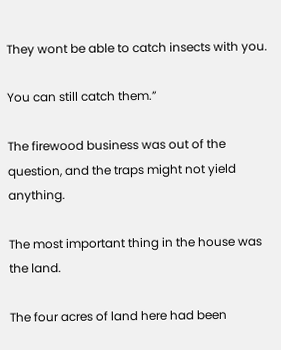They wont be able to catch insects with you.

You can still catch them.”

The firewood business was out of the question, and the traps might not yield anything.

The most important thing in the house was the land.

The four acres of land here had been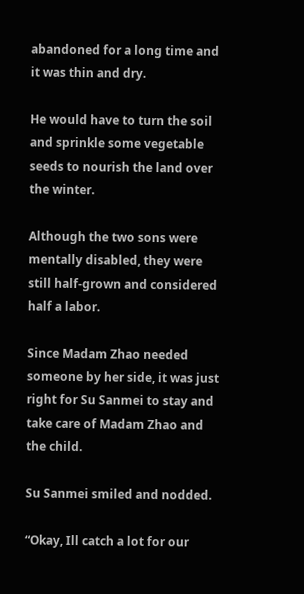abandoned for a long time and it was thin and dry.

He would have to turn the soil and sprinkle some vegetable seeds to nourish the land over the winter.

Although the two sons were mentally disabled, they were still half-grown and considered half a labor.

Since Madam Zhao needed someone by her side, it was just right for Su Sanmei to stay and take care of Madam Zhao and the child.

Su Sanmei smiled and nodded.

“Okay, Ill catch a lot for our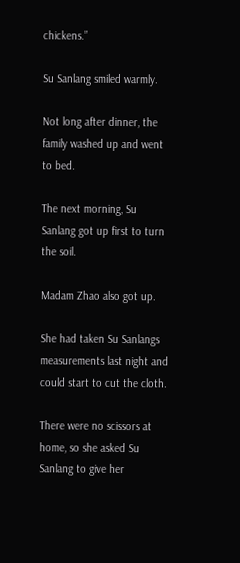chickens.”

Su Sanlang smiled warmly.

Not long after dinner, the family washed up and went to bed.

The next morning, Su Sanlang got up first to turn the soil.

Madam Zhao also got up.

She had taken Su Sanlangs measurements last night and could start to cut the cloth.

There were no scissors at home, so she asked Su Sanlang to give her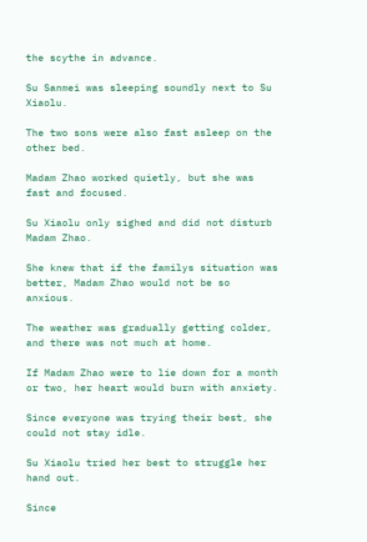the scythe in advance.

Su Sanmei was sleeping soundly next to Su Xiaolu.

The two sons were also fast asleep on the other bed.

Madam Zhao worked quietly, but she was fast and focused.

Su Xiaolu only sighed and did not disturb Madam Zhao.

She knew that if the familys situation was better, Madam Zhao would not be so anxious.

The weather was gradually getting colder, and there was not much at home.

If Madam Zhao were to lie down for a month or two, her heart would burn with anxiety.

Since everyone was trying their best, she could not stay idle.

Su Xiaolu tried her best to struggle her hand out.

Since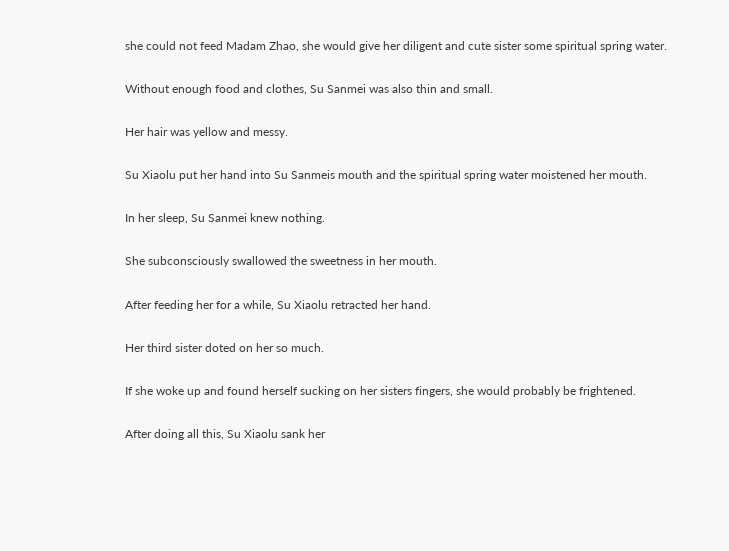she could not feed Madam Zhao, she would give her diligent and cute sister some spiritual spring water.

Without enough food and clothes, Su Sanmei was also thin and small.

Her hair was yellow and messy.

Su Xiaolu put her hand into Su Sanmeis mouth and the spiritual spring water moistened her mouth.

In her sleep, Su Sanmei knew nothing.

She subconsciously swallowed the sweetness in her mouth.

After feeding her for a while, Su Xiaolu retracted her hand.

Her third sister doted on her so much.

If she woke up and found herself sucking on her sisters fingers, she would probably be frightened.

After doing all this, Su Xiaolu sank her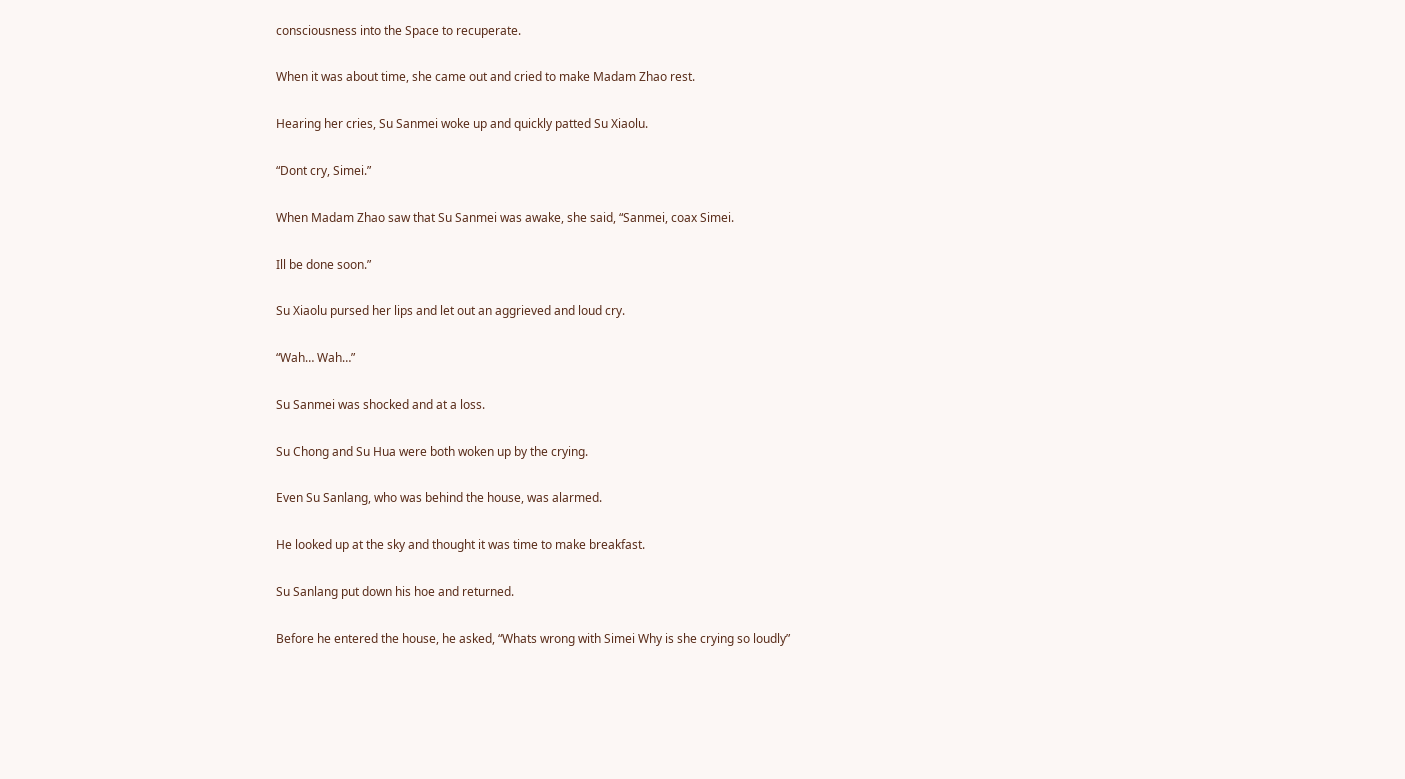consciousness into the Space to recuperate.

When it was about time, she came out and cried to make Madam Zhao rest.

Hearing her cries, Su Sanmei woke up and quickly patted Su Xiaolu.

“Dont cry, Simei.”

When Madam Zhao saw that Su Sanmei was awake, she said, “Sanmei, coax Simei.

Ill be done soon.”

Su Xiaolu pursed her lips and let out an aggrieved and loud cry.

“Wah… Wah…”

Su Sanmei was shocked and at a loss.

Su Chong and Su Hua were both woken up by the crying.

Even Su Sanlang, who was behind the house, was alarmed.

He looked up at the sky and thought it was time to make breakfast.

Su Sanlang put down his hoe and returned.

Before he entered the house, he asked, “Whats wrong with Simei Why is she crying so loudly”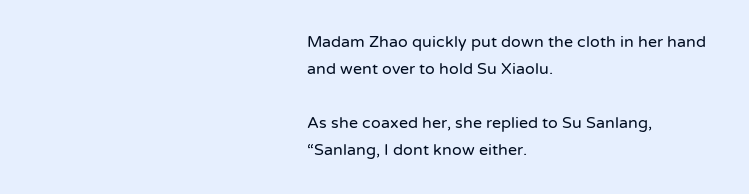Madam Zhao quickly put down the cloth in her hand and went over to hold Su Xiaolu.

As she coaxed her, she replied to Su Sanlang, “Sanlang, I dont know either.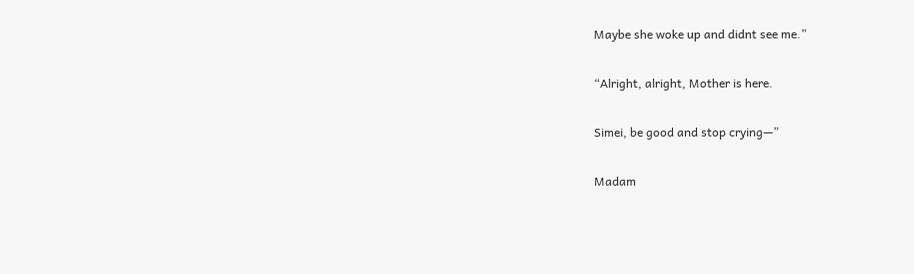Maybe she woke up and didnt see me.”

“Alright, alright, Mother is here.

Simei, be good and stop crying—”

Madam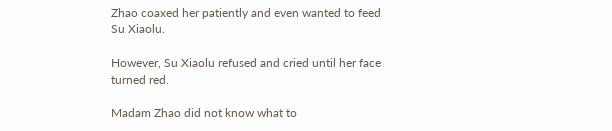Zhao coaxed her patiently and even wanted to feed Su Xiaolu.

However, Su Xiaolu refused and cried until her face turned red.

Madam Zhao did not know what to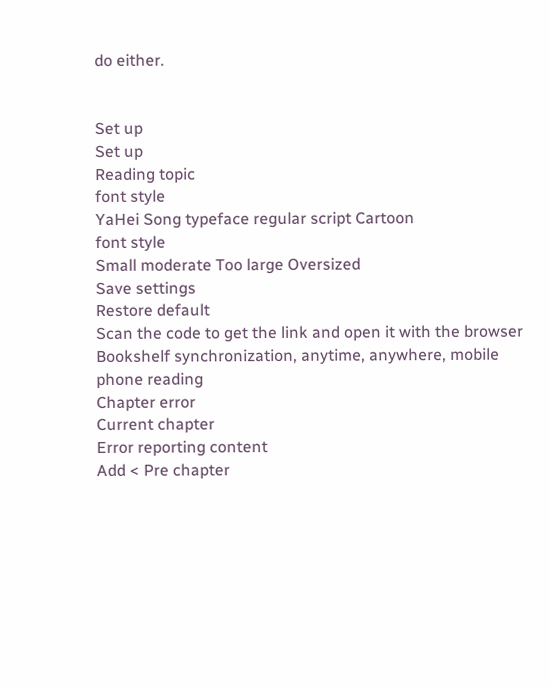do either.


Set up
Set up
Reading topic
font style
YaHei Song typeface regular script Cartoon
font style
Small moderate Too large Oversized
Save settings
Restore default
Scan the code to get the link and open it with the browser
Bookshelf synchronization, anytime, anywhere, mobile phone reading
Chapter error
Current chapter
Error reporting content
Add < Pre chapter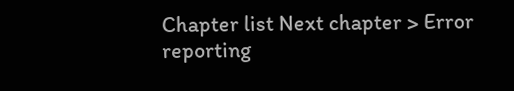Chapter list Next chapter > Error reporting